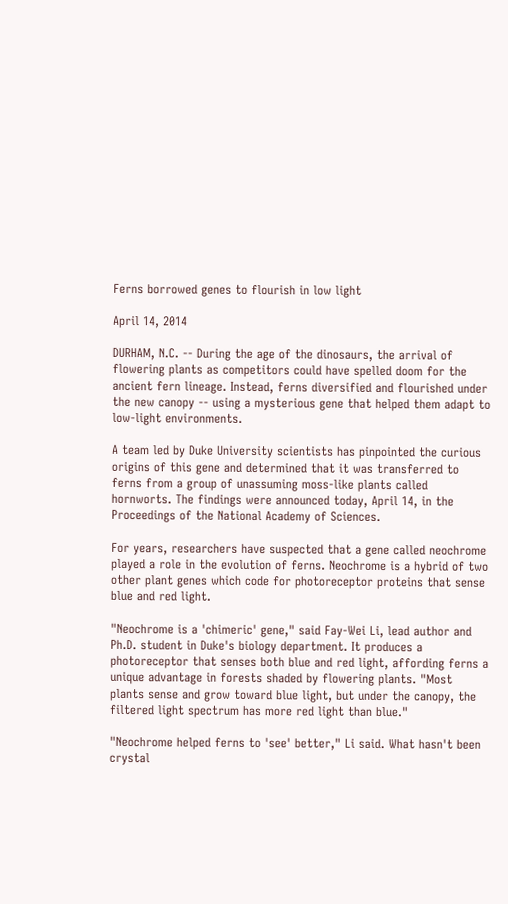Ferns borrowed genes to flourish in low light

April 14, 2014

DURHAM, N.C. -- During the age of the dinosaurs, the arrival of flowering plants as competitors could have spelled doom for the ancient fern lineage. Instead, ferns diversified and flourished under the new canopy -- using a mysterious gene that helped them adapt to low-light environments.

A team led by Duke University scientists has pinpointed the curious origins of this gene and determined that it was transferred to ferns from a group of unassuming moss-like plants called hornworts. The findings were announced today, April 14, in the Proceedings of the National Academy of Sciences.

For years, researchers have suspected that a gene called neochrome played a role in the evolution of ferns. Neochrome is a hybrid of two other plant genes which code for photoreceptor proteins that sense blue and red light.

"Neochrome is a 'chimeric' gene," said Fay-Wei Li, lead author and Ph.D. student in Duke's biology department. It produces a photoreceptor that senses both blue and red light, affording ferns a unique advantage in forests shaded by flowering plants. "Most plants sense and grow toward blue light, but under the canopy, the filtered light spectrum has more red light than blue."

"Neochrome helped ferns to 'see' better," Li said. What hasn't been crystal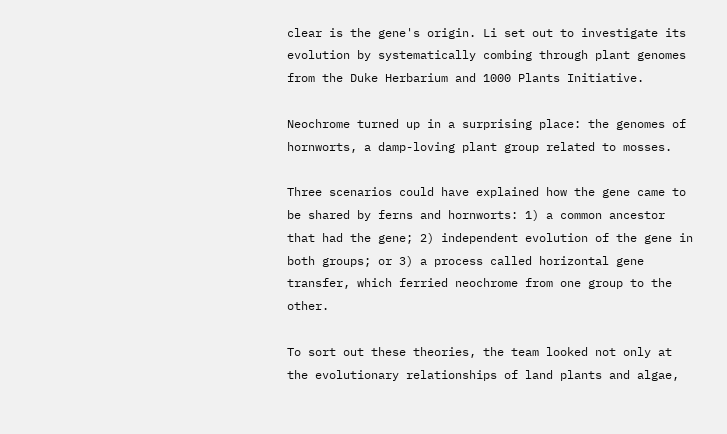clear is the gene's origin. Li set out to investigate its evolution by systematically combing through plant genomes from the Duke Herbarium and 1000 Plants Initiative.

Neochrome turned up in a surprising place: the genomes of hornworts, a damp-loving plant group related to mosses.

Three scenarios could have explained how the gene came to be shared by ferns and hornworts: 1) a common ancestor that had the gene; 2) independent evolution of the gene in both groups; or 3) a process called horizontal gene transfer, which ferried neochrome from one group to the other.

To sort out these theories, the team looked not only at the evolutionary relationships of land plants and algae,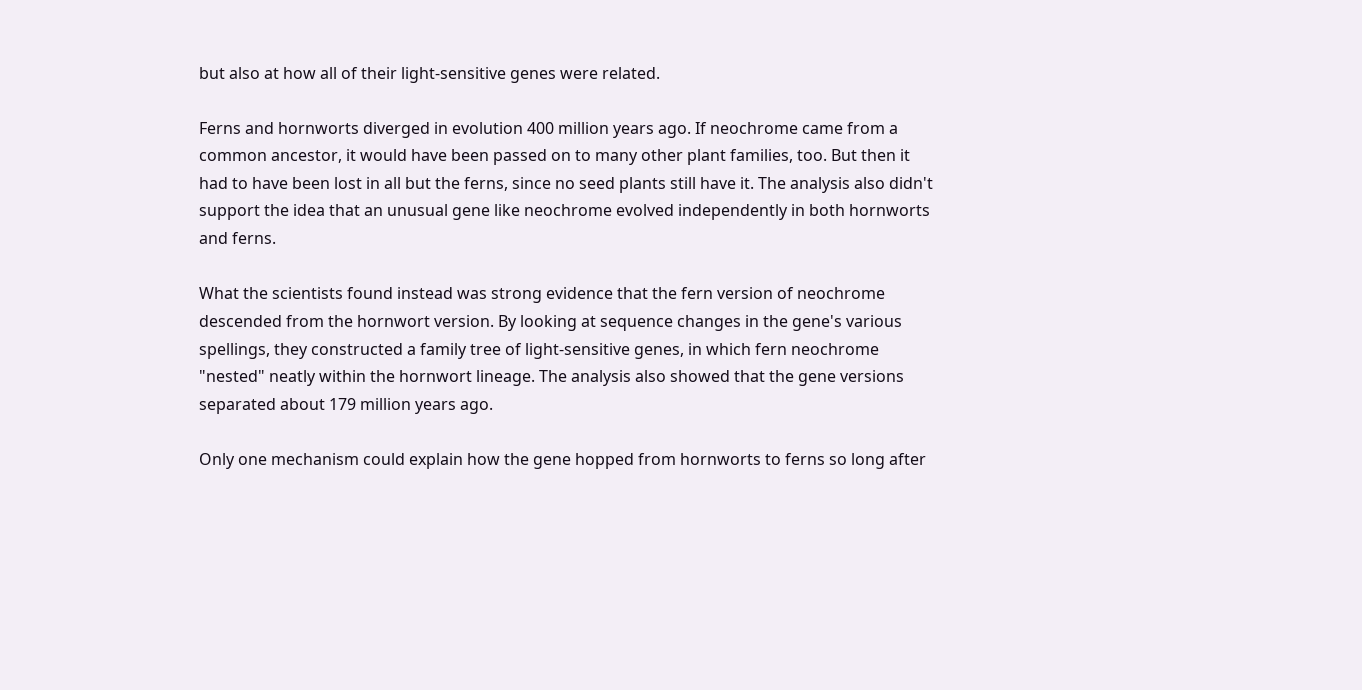but also at how all of their light-sensitive genes were related.

Ferns and hornworts diverged in evolution 400 million years ago. If neochrome came from a common ancestor, it would have been passed on to many other plant families, too. But then it had to have been lost in all but the ferns, since no seed plants still have it. The analysis also didn't support the idea that an unusual gene like neochrome evolved independently in both hornworts and ferns.

What the scientists found instead was strong evidence that the fern version of neochrome descended from the hornwort version. By looking at sequence changes in the gene's various spellings, they constructed a family tree of light-sensitive genes, in which fern neochrome "nested" neatly within the hornwort lineage. The analysis also showed that the gene versions separated about 179 million years ago.

Only one mechanism could explain how the gene hopped from hornworts to ferns so long after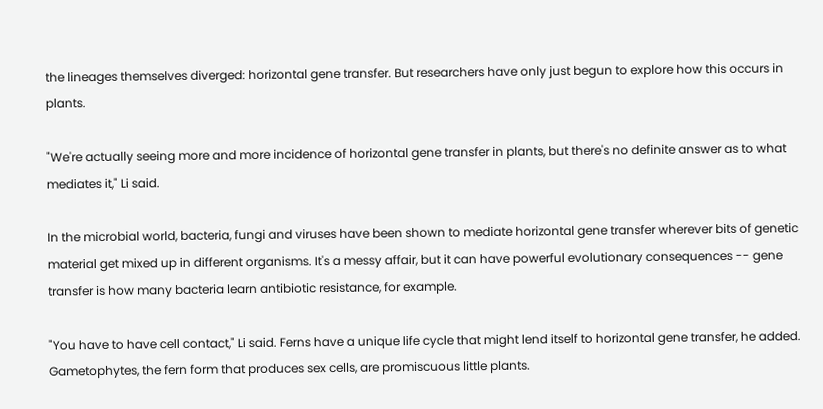the lineages themselves diverged: horizontal gene transfer. But researchers have only just begun to explore how this occurs in plants.

"We're actually seeing more and more incidence of horizontal gene transfer in plants, but there's no definite answer as to what mediates it," Li said.

In the microbial world, bacteria, fungi and viruses have been shown to mediate horizontal gene transfer wherever bits of genetic material get mixed up in different organisms. It's a messy affair, but it can have powerful evolutionary consequences -- gene transfer is how many bacteria learn antibiotic resistance, for example.

"You have to have cell contact," Li said. Ferns have a unique life cycle that might lend itself to horizontal gene transfer, he added. Gametophytes, the fern form that produces sex cells, are promiscuous little plants.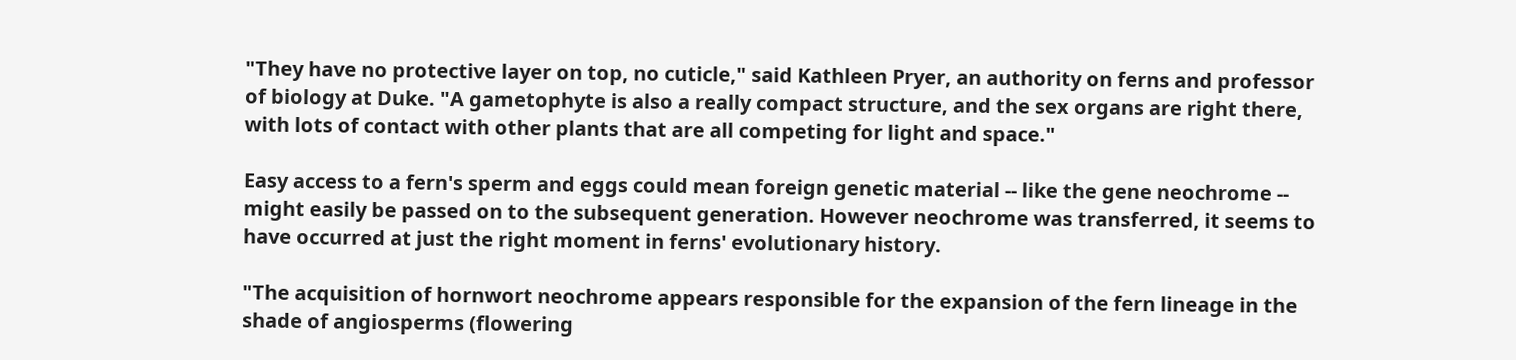"They have no protective layer on top, no cuticle," said Kathleen Pryer, an authority on ferns and professor of biology at Duke. "A gametophyte is also a really compact structure, and the sex organs are right there, with lots of contact with other plants that are all competing for light and space."

Easy access to a fern's sperm and eggs could mean foreign genetic material -- like the gene neochrome -- might easily be passed on to the subsequent generation. However neochrome was transferred, it seems to have occurred at just the right moment in ferns' evolutionary history.

"The acquisition of hornwort neochrome appears responsible for the expansion of the fern lineage in the shade of angiosperms (flowering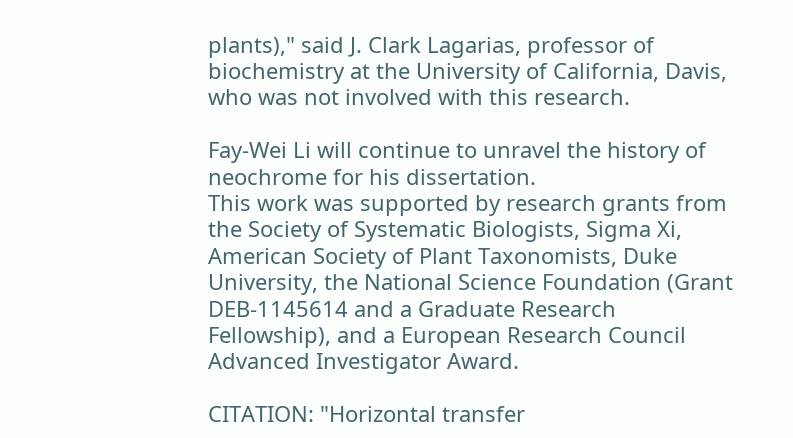plants)," said J. Clark Lagarias, professor of biochemistry at the University of California, Davis, who was not involved with this research.

Fay-Wei Li will continue to unravel the history of neochrome for his dissertation.
This work was supported by research grants from the Society of Systematic Biologists, Sigma Xi, American Society of Plant Taxonomists, Duke University, the National Science Foundation (Grant DEB-1145614 and a Graduate Research Fellowship), and a European Research Council Advanced Investigator Award.

CITATION: "Horizontal transfer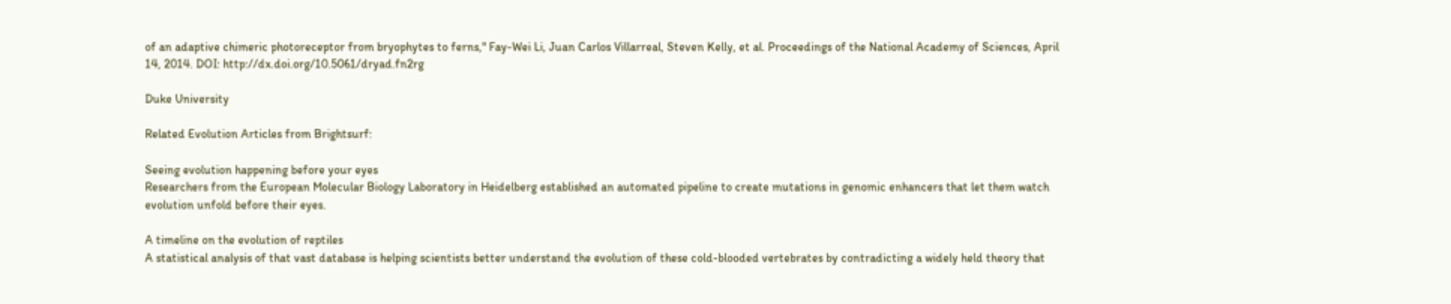of an adaptive chimeric photoreceptor from bryophytes to ferns," Fay-Wei Li, Juan Carlos Villarreal, Steven Kelly, et al. Proceedings of the National Academy of Sciences, April 14, 2014. DOI: http://dx.doi.org/10.5061/dryad.fn2rg

Duke University

Related Evolution Articles from Brightsurf:

Seeing evolution happening before your eyes
Researchers from the European Molecular Biology Laboratory in Heidelberg established an automated pipeline to create mutations in genomic enhancers that let them watch evolution unfold before their eyes.

A timeline on the evolution of reptiles
A statistical analysis of that vast database is helping scientists better understand the evolution of these cold-blooded vertebrates by contradicting a widely held theory that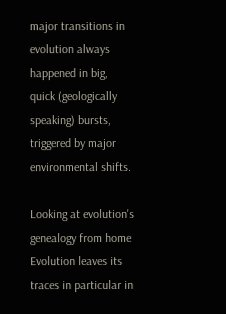major transitions in evolution always happened in big, quick (geologically speaking) bursts, triggered by major environmental shifts.

Looking at evolution's genealogy from home
Evolution leaves its traces in particular in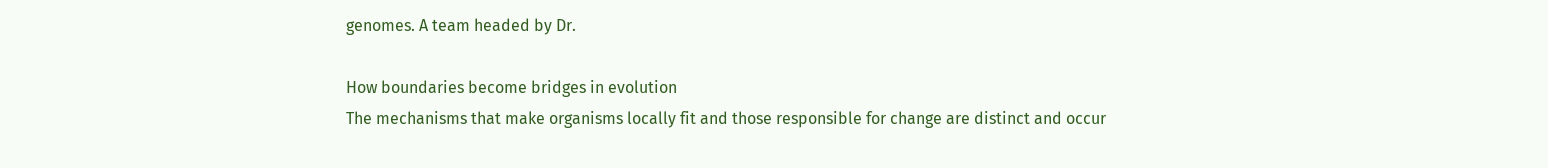genomes. A team headed by Dr.

How boundaries become bridges in evolution
The mechanisms that make organisms locally fit and those responsible for change are distinct and occur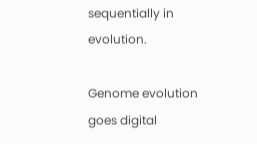sequentially in evolution.

Genome evolution goes digital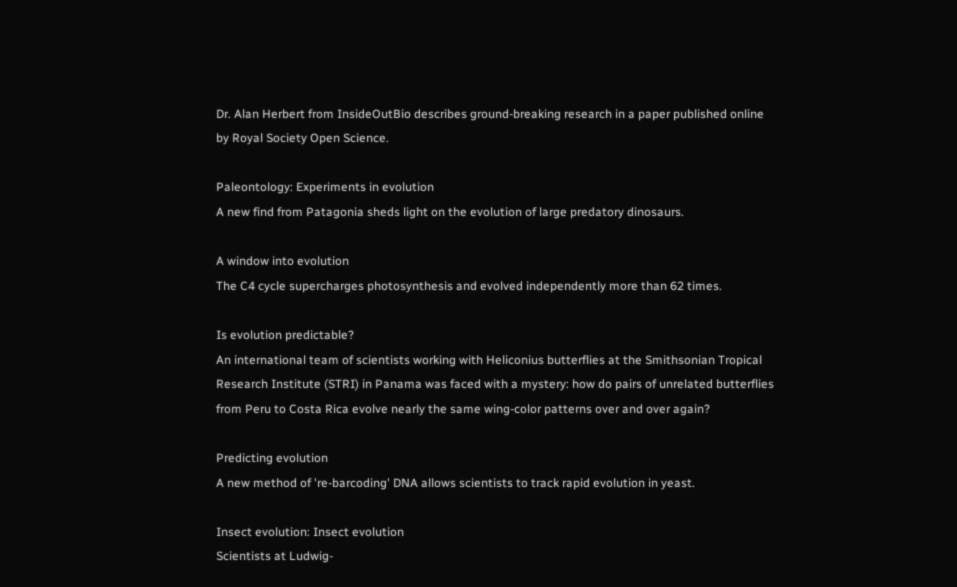Dr. Alan Herbert from InsideOutBio describes ground-breaking research in a paper published online by Royal Society Open Science.

Paleontology: Experiments in evolution
A new find from Patagonia sheds light on the evolution of large predatory dinosaurs.

A window into evolution
The C4 cycle supercharges photosynthesis and evolved independently more than 62 times.

Is evolution predictable?
An international team of scientists working with Heliconius butterflies at the Smithsonian Tropical Research Institute (STRI) in Panama was faced with a mystery: how do pairs of unrelated butterflies from Peru to Costa Rica evolve nearly the same wing-color patterns over and over again?

Predicting evolution
A new method of 're-barcoding' DNA allows scientists to track rapid evolution in yeast.

Insect evolution: Insect evolution
Scientists at Ludwig-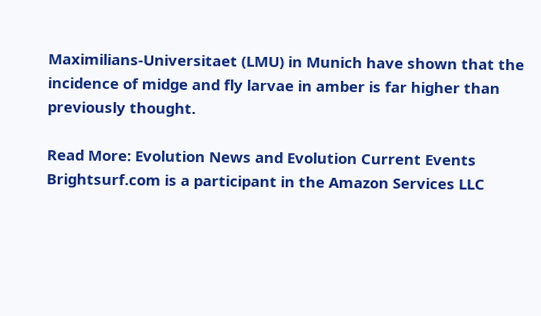Maximilians-Universitaet (LMU) in Munich have shown that the incidence of midge and fly larvae in amber is far higher than previously thought.

Read More: Evolution News and Evolution Current Events
Brightsurf.com is a participant in the Amazon Services LLC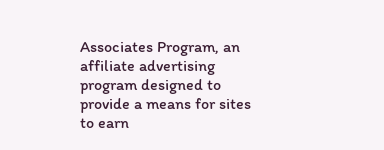Associates Program, an affiliate advertising program designed to provide a means for sites to earn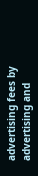advertising fees by advertising and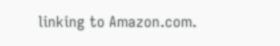linking to Amazon.com.